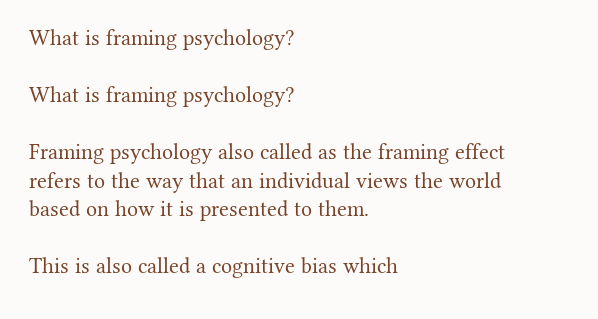What is framing psychology?

What is framing psychology?

Framing psychology also called as the framing effect refers to the way that an individual views the world based on how it is presented to them.

This is also called a cognitive bias which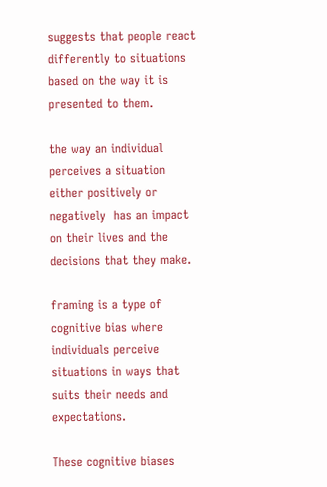suggests that people react differently to situations based on the way it is presented to them.

the way an individual perceives a situation either positively or negatively  has an impact on their lives and the decisions that they make.

framing is a type of cognitive bias where individuals perceive situations in ways that suits their needs and expectations.

These cognitive biases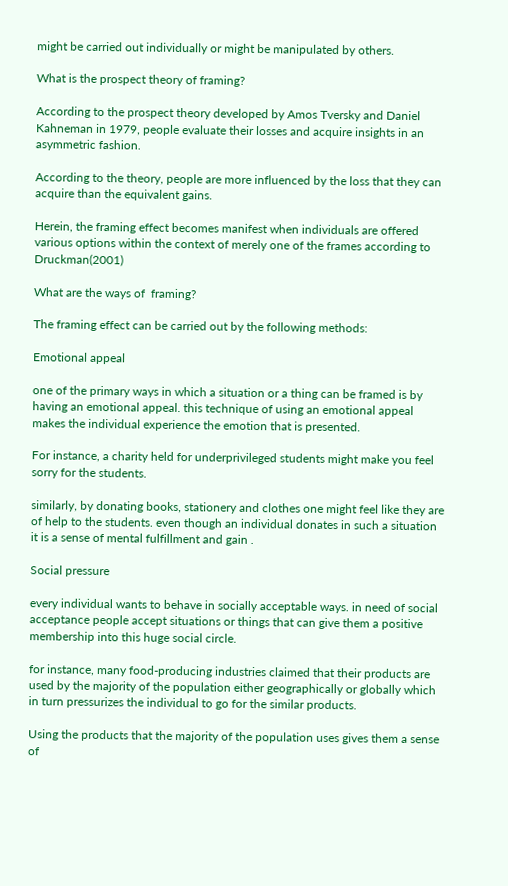might be carried out individually or might be manipulated by others.

What is the prospect theory of framing?

According to the prospect theory developed by Amos Tversky and Daniel Kahneman in 1979, people evaluate their losses and acquire insights in an asymmetric fashion.

According to the theory, people are more influenced by the loss that they can acquire than the equivalent gains.

Herein, the framing effect becomes manifest when individuals are offered various options within the context of merely one of the frames according to Druckman(2001)

What are the ways of  framing?

The framing effect can be carried out by the following methods:

Emotional appeal

one of the primary ways in which a situation or a thing can be framed is by having an emotional appeal. this technique of using an emotional appeal makes the individual experience the emotion that is presented.

For instance, a charity held for underprivileged students might make you feel sorry for the students.

similarly, by donating books, stationery and clothes one might feel like they are of help to the students. even though an individual donates in such a situation it is a sense of mental fulfillment and gain .

Social pressure

every individual wants to behave in socially acceptable ways. in need of social acceptance people accept situations or things that can give them a positive membership into this huge social circle.

for instance, many food-producing industries claimed that their products are used by the majority of the population either geographically or globally which in turn pressurizes the individual to go for the similar products.

Using the products that the majority of the population uses gives them a sense of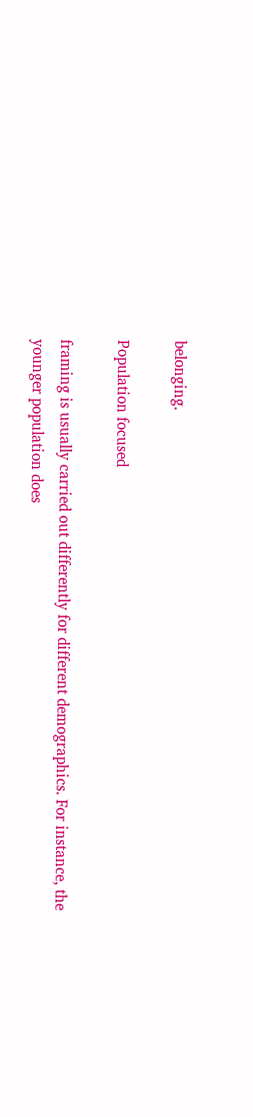belonging.

Population focused

framing is usually carried out differently for different demographics. For instance, the younger population does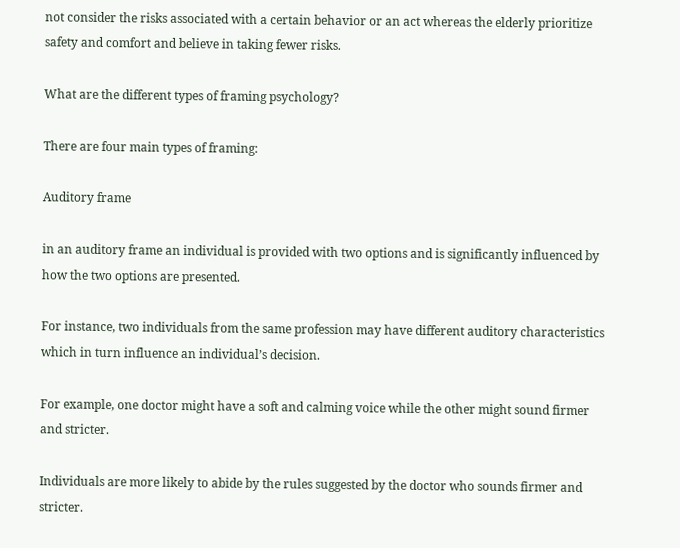not consider the risks associated with a certain behavior or an act whereas the elderly prioritize safety and comfort and believe in taking fewer risks.

What are the different types of framing psychology?

There are four main types of framing:

Auditory frame

in an auditory frame an individual is provided with two options and is significantly influenced by how the two options are presented.

For instance, two individuals from the same profession may have different auditory characteristics which in turn influence an individual’s decision.

For example, one doctor might have a soft and calming voice while the other might sound firmer and stricter.

Individuals are more likely to abide by the rules suggested by the doctor who sounds firmer and stricter.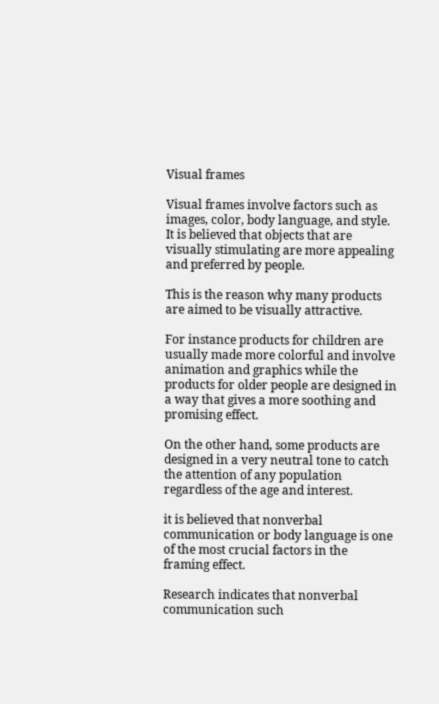Visual frames

Visual frames involve factors such as images, color, body language, and style. It is believed that objects that are visually stimulating are more appealing and preferred by people.

This is the reason why many products are aimed to be visually attractive.

For instance products for children are usually made more colorful and involve animation and graphics while the products for older people are designed in a way that gives a more soothing and promising effect.

On the other hand, some products are designed in a very neutral tone to catch the attention of any population regardless of the age and interest.

it is believed that nonverbal communication or body language is one of the most crucial factors in the framing effect.

Research indicates that nonverbal communication such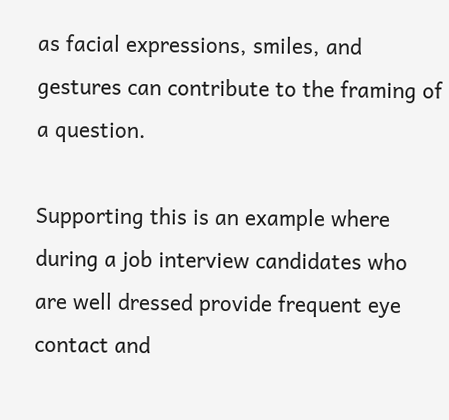as facial expressions, smiles, and gestures can contribute to the framing of a question.

Supporting this is an example where during a job interview candidates who are well dressed provide frequent eye contact and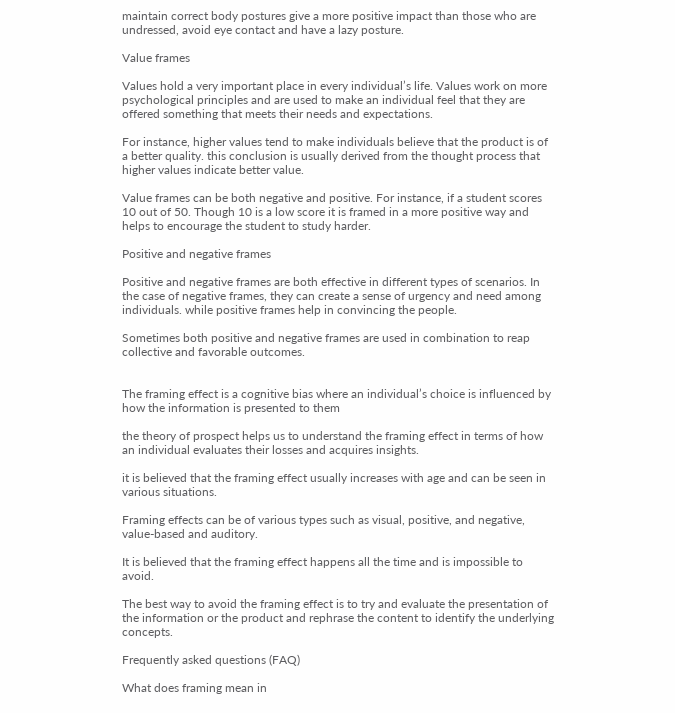maintain correct body postures give a more positive impact than those who are undressed, avoid eye contact and have a lazy posture.

Value frames

Values hold a very important place in every individual’s life. Values work on more psychological principles and are used to make an individual feel that they are offered something that meets their needs and expectations.

For instance, higher values tend to make individuals believe that the product is of a better quality. this conclusion is usually derived from the thought process that higher values indicate better value.

Value frames can be both negative and positive. For instance, if a student scores 10 out of 50. Though 10 is a low score it is framed in a more positive way and helps to encourage the student to study harder.

Positive and negative frames

Positive and negative frames are both effective in different types of scenarios. In the case of negative frames, they can create a sense of urgency and need among individuals. while positive frames help in convincing the people.

Sometimes both positive and negative frames are used in combination to reap collective and favorable outcomes.


The framing effect is a cognitive bias where an individual’s choice is influenced by how the information is presented to them

the theory of prospect helps us to understand the framing effect in terms of how an individual evaluates their losses and acquires insights.

it is believed that the framing effect usually increases with age and can be seen in various situations.

Framing effects can be of various types such as visual, positive, and negative, value-based and auditory.

It is believed that the framing effect happens all the time and is impossible to avoid.

The best way to avoid the framing effect is to try and evaluate the presentation of the information or the product and rephrase the content to identify the underlying concepts.

Frequently asked questions (FAQ)

What does framing mean in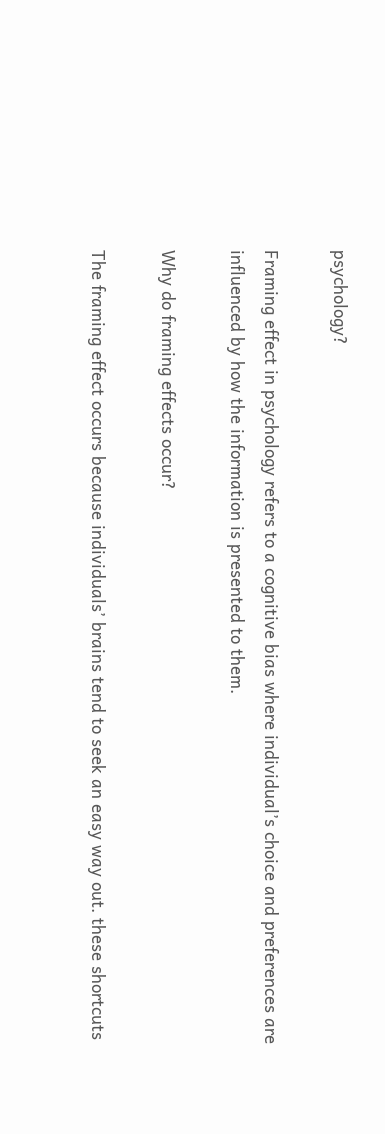psychology?

Framing effect in psychology refers to a cognitive bias where individual’s choice and preferences are influenced by how the information is presented to them.

Why do framing effects occur?

The framing effect occurs because individuals’ brains tend to seek an easy way out. these shortcuts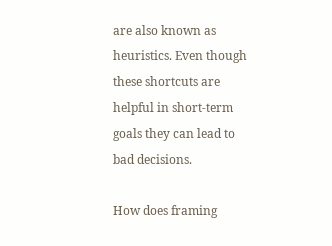are also known as heuristics. Even though these shortcuts are helpful in short-term goals they can lead to bad decisions.

How does framing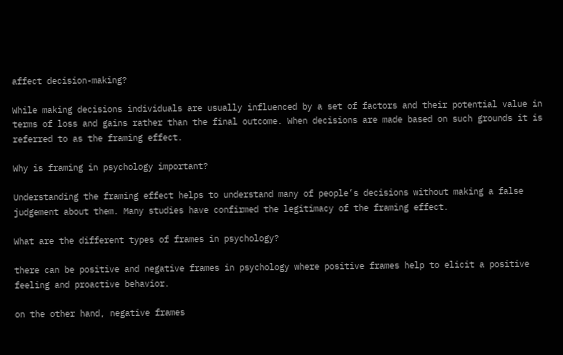affect decision-making?

While making decisions individuals are usually influenced by a set of factors and their potential value in terms of loss and gains rather than the final outcome. When decisions are made based on such grounds it is referred to as the framing effect.

Why is framing in psychology important?

Understanding the framing effect helps to understand many of people’s decisions without making a false judgement about them. Many studies have confirmed the legitimacy of the framing effect.

What are the different types of frames in psychology?

there can be positive and negative frames in psychology where positive frames help to elicit a positive feeling and proactive behavior.

on the other hand, negative frames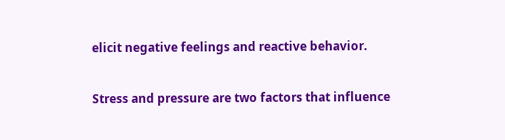elicit negative feelings and reactive behavior.

Stress and pressure are two factors that influence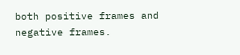both positive frames and negative frames.